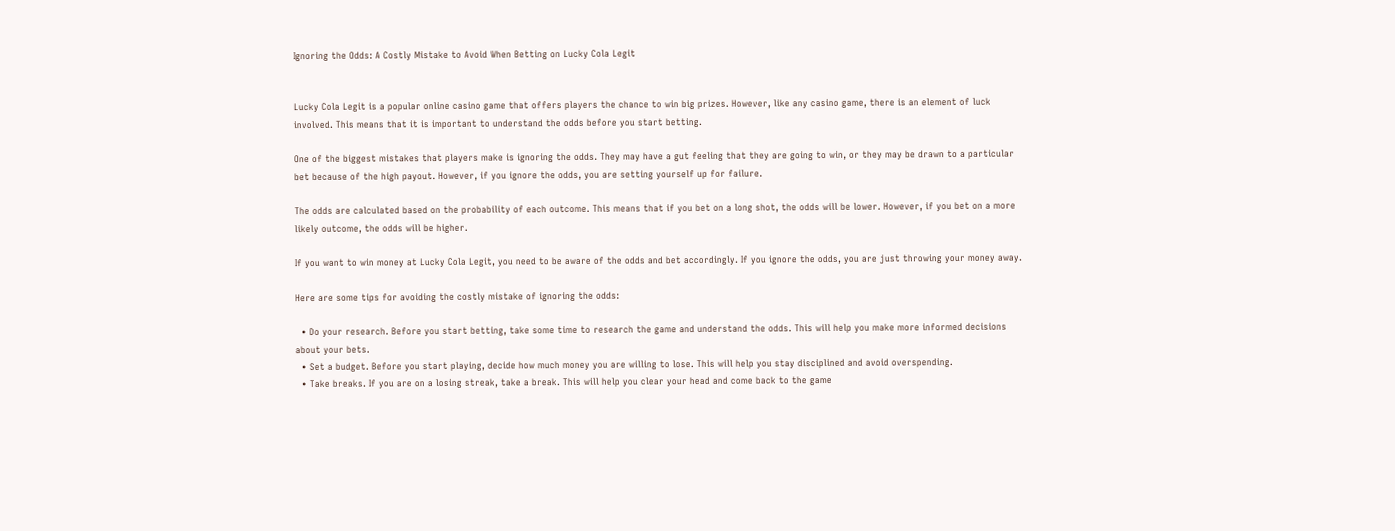Ignoring the Odds: A Costly Mistake to Avoid When Betting on Lucky Cola Legit


Lucky Cola Legit is a popular online casino game that offers players the chance to win big prizes. However, like any casino game, there is an element of luck involved. This means that it is important to understand the odds before you start betting.

One of the biggest mistakes that players make is ignoring the odds. They may have a gut feeling that they are going to win, or they may be drawn to a particular bet because of the high payout. However, if you ignore the odds, you are setting yourself up for failure.

The odds are calculated based on the probability of each outcome. This means that if you bet on a long shot, the odds will be lower. However, if you bet on a more likely outcome, the odds will be higher.

If you want to win money at Lucky Cola Legit, you need to be aware of the odds and bet accordingly. If you ignore the odds, you are just throwing your money away.

Here are some tips for avoiding the costly mistake of ignoring the odds:

  • Do your research. Before you start betting, take some time to research the game and understand the odds. This will help you make more informed decisions about your bets.
  • Set a budget. Before you start playing, decide how much money you are willing to lose. This will help you stay disciplined and avoid overspending.
  • Take breaks. If you are on a losing streak, take a break. This will help you clear your head and come back to the game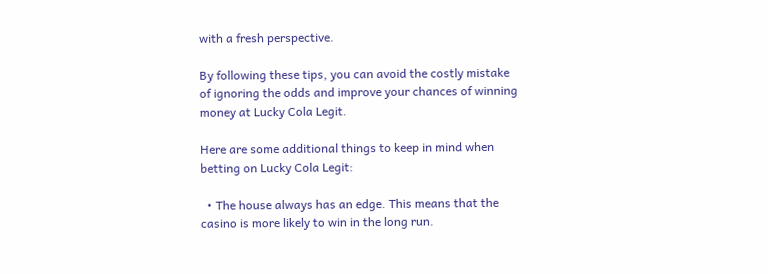with a fresh perspective.

By following these tips, you can avoid the costly mistake of ignoring the odds and improve your chances of winning money at Lucky Cola Legit.

Here are some additional things to keep in mind when betting on Lucky Cola Legit:

  • The house always has an edge. This means that the casino is more likely to win in the long run.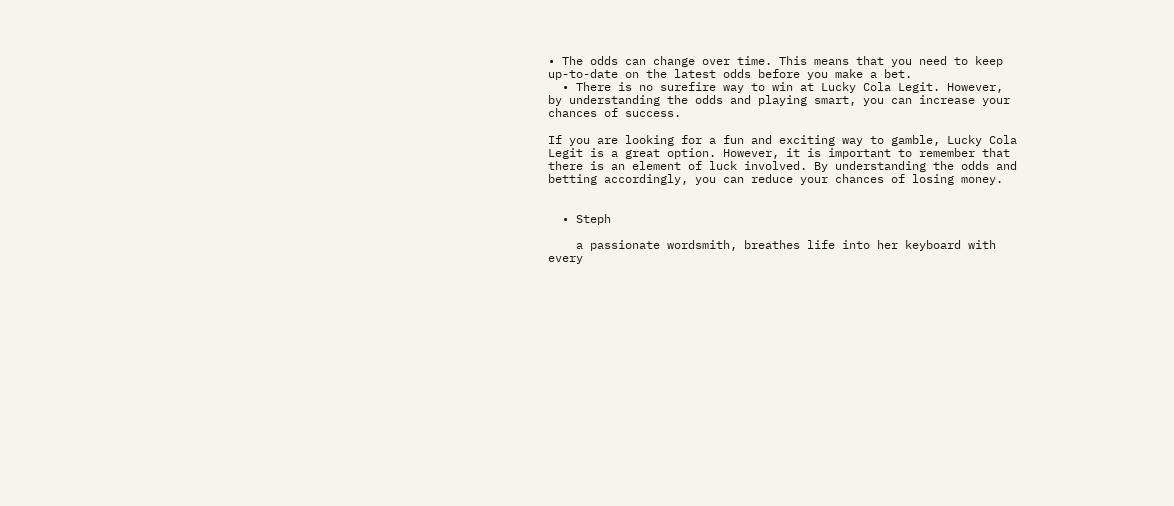• The odds can change over time. This means that you need to keep up-to-date on the latest odds before you make a bet.
  • There is no surefire way to win at Lucky Cola Legit. However, by understanding the odds and playing smart, you can increase your chances of success.

If you are looking for a fun and exciting way to gamble, Lucky Cola Legit is a great option. However, it is important to remember that there is an element of luck involved. By understanding the odds and betting accordingly, you can reduce your chances of losing money.


  • Steph

    a passionate wordsmith, breathes life into her keyboard with every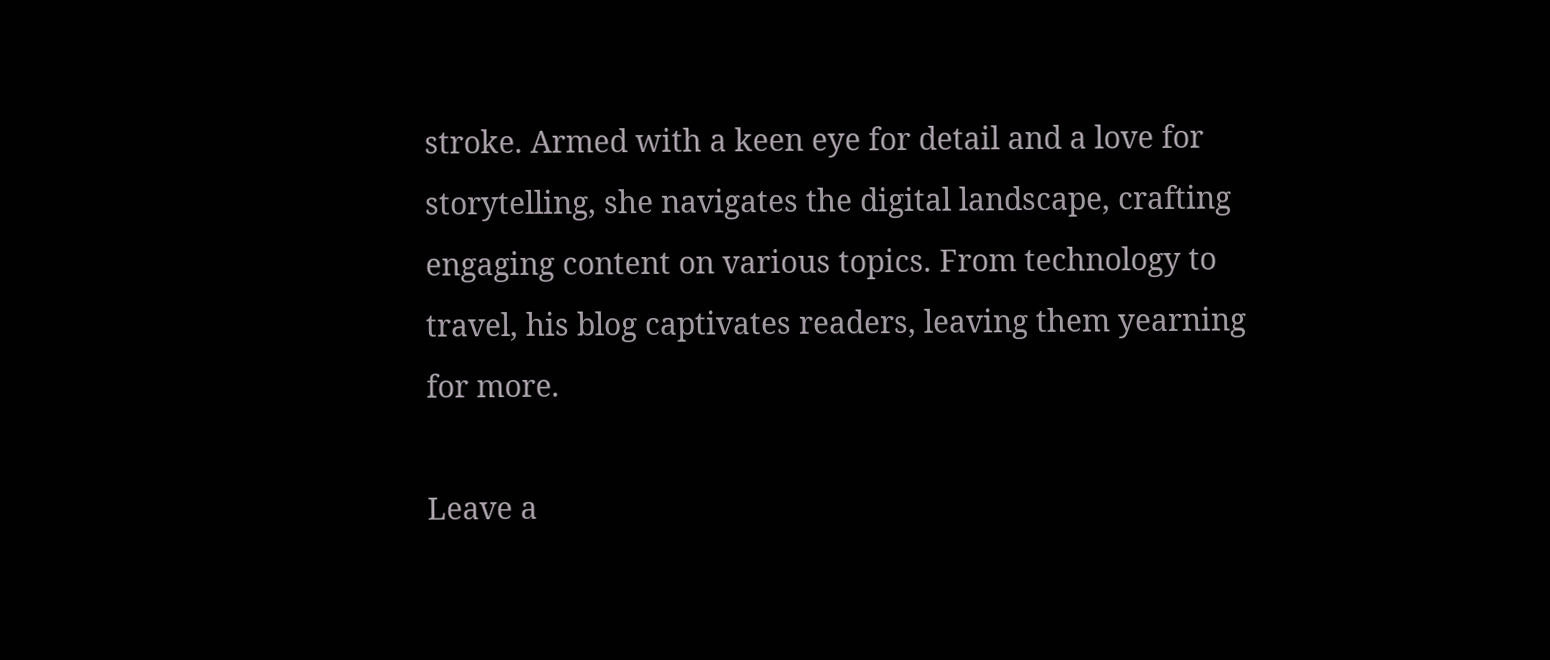stroke. Armed with a keen eye for detail and a love for storytelling, she navigates the digital landscape, crafting engaging content on various topics. From technology to travel, his blog captivates readers, leaving them yearning for more.

Leave a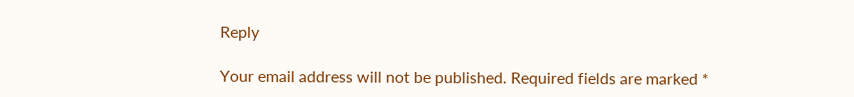Reply

Your email address will not be published. Required fields are marked *